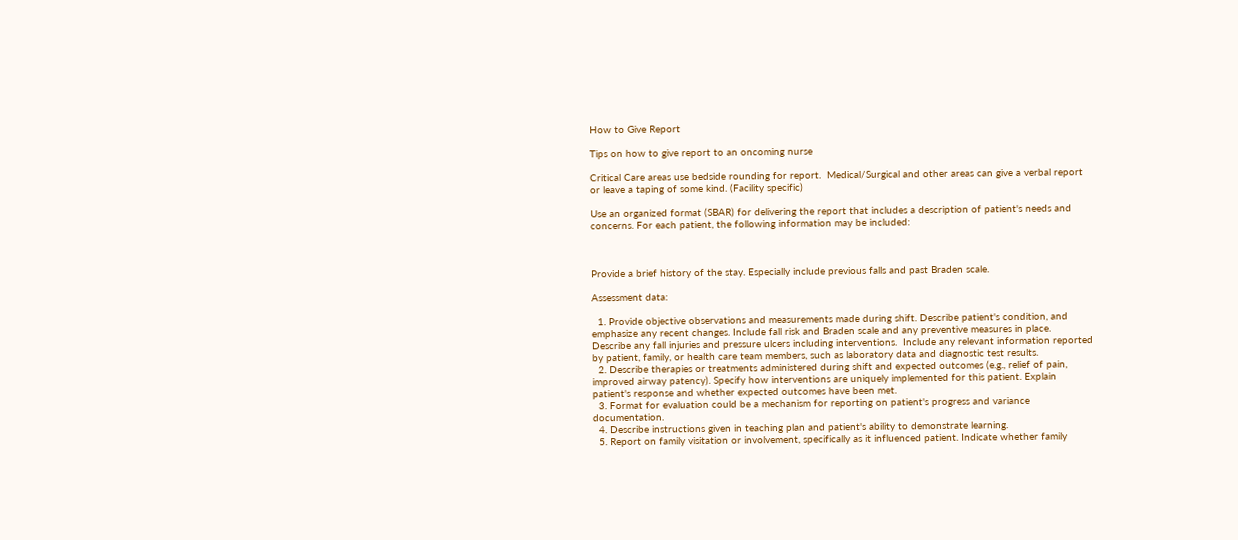How to Give Report

Tips on how to give report to an oncoming nurse

Critical Care areas use bedside rounding for report.  Medical/Surgical and other areas can give a verbal report or leave a taping of some kind. (Facility specific)

Use an organized format (SBAR) for delivering the report that includes a description of patient's needs and concerns. For each patient, the following information may be included:



Provide a brief history of the stay. Especially include previous falls and past Braden scale.

Assessment data:

  1. Provide objective observations and measurements made during shift. Describe patient's condition, and emphasize any recent changes. Include fall risk and Braden scale and any preventive measures in place.  Describe any fall injuries and pressure ulcers including interventions.  Include any relevant information reported by patient, family, or health care team members, such as laboratory data and diagnostic test results.
  2. Describe therapies or treatments administered during shift and expected outcomes (e.g., relief of pain, improved airway patency). Specify how interventions are uniquely implemented for this patient. Explain patient's response and whether expected outcomes have been met.
  3. Format for evaluation could be a mechanism for reporting on patient's progress and variance documentation.
  4. Describe instructions given in teaching plan and patient's ability to demonstrate learning.
  5. Report on family visitation or involvement, specifically as it influenced patient. Indicate whether family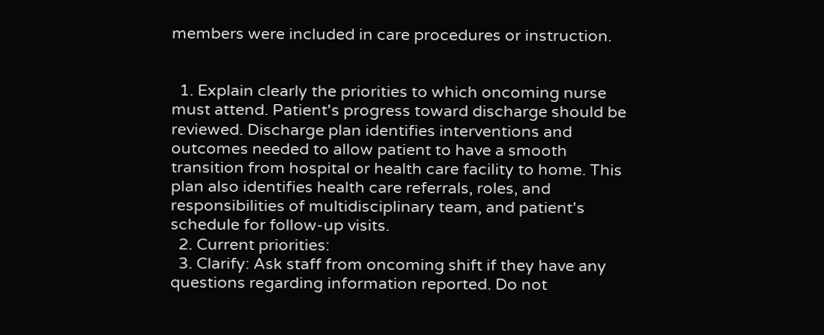members were included in care procedures or instruction.


  1. Explain clearly the priorities to which oncoming nurse must attend. Patient's progress toward discharge should be reviewed. Discharge plan identifies interventions and outcomes needed to allow patient to have a smooth transition from hospital or health care facility to home. This plan also identifies health care referrals, roles, and responsibilities of multidisciplinary team, and patient's schedule for follow-up visits.
  2. Current priorities:
  3. Clarify: Ask staff from oncoming shift if they have any questions regarding information reported. Do not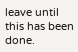leave until this has been done.